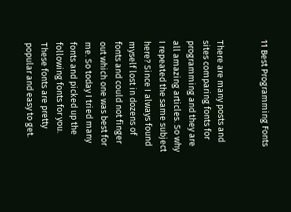11 Best Programming Fonts


There are many posts and sites comparing fonts for programming and they are all amazing articles. So why I repeated the same subject here? Since I always found myself lost in dozens of fonts and could not finger out which one was best for me. So today I tried many fonts and picked up the following fonts for you. These fonts are pretty popular and easy to get.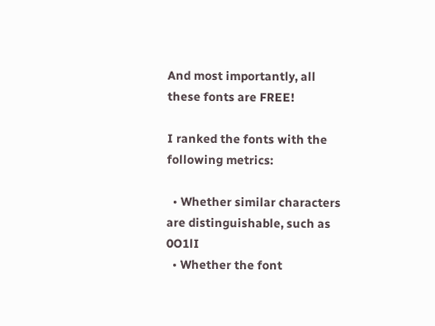And most importantly, all these fonts are FREE!

I ranked the fonts with the following metrics:

  • Whether similar characters are distinguishable, such as 0O1lI
  • Whether the font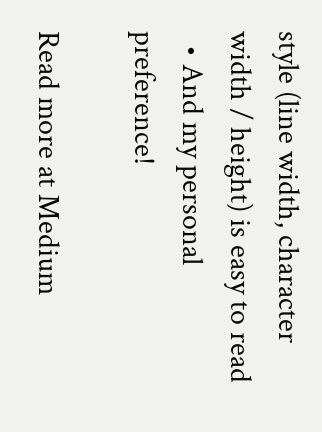style (line width, character width / height) is easy to read
  • And my personal preference!

Read more at Medium